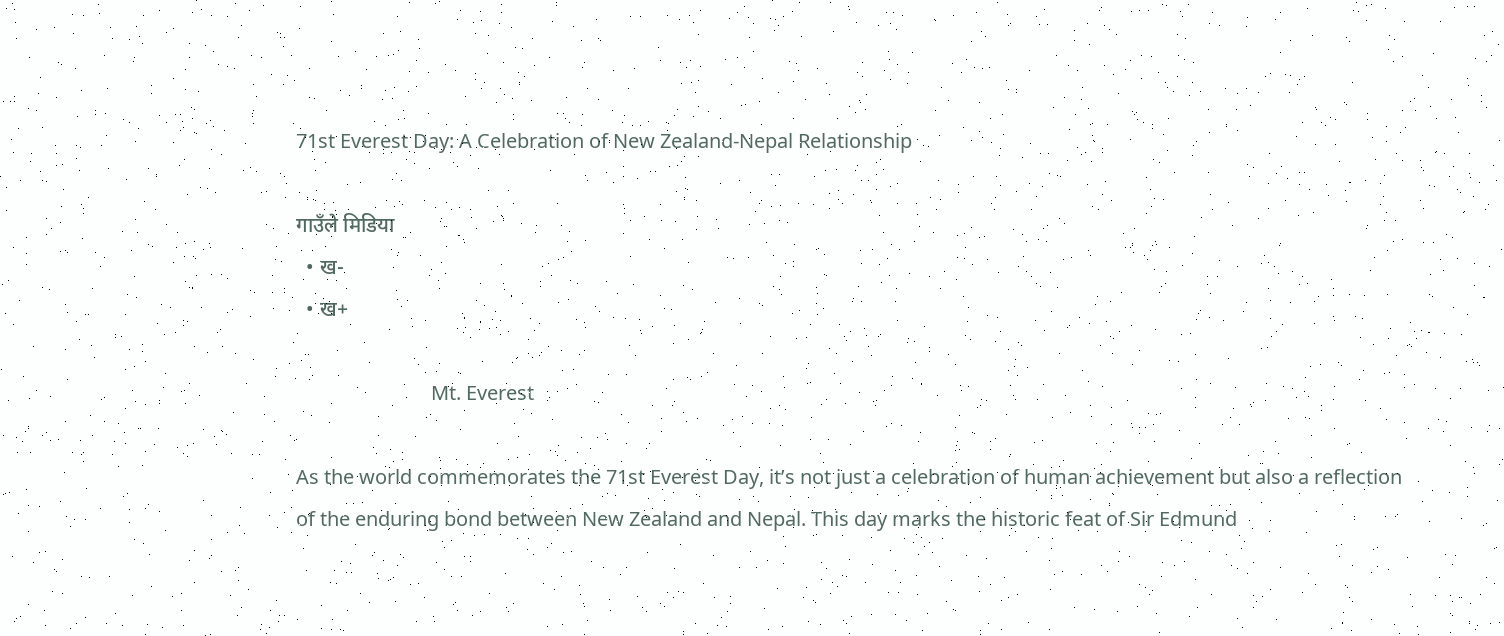71st Everest Day: A Celebration of New Zealand-Nepal Relationship

गाउँले मिडिया
  • ख-
  • ख+

                           Mt. Everest

As the world commemorates the 71st Everest Day, it’s not just a celebration of human achievement but also a reflection of the enduring bond between New Zealand and Nepal. This day marks the historic feat of Sir Edmund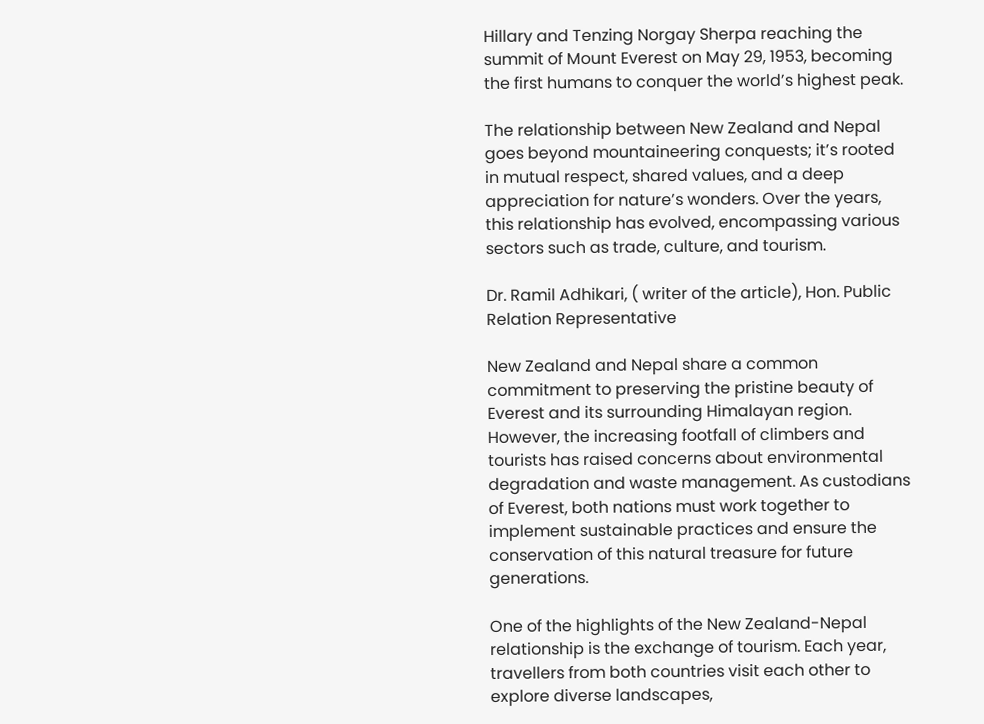Hillary and Tenzing Norgay Sherpa reaching the summit of Mount Everest on May 29, 1953, becoming the first humans to conquer the world’s highest peak.

The relationship between New Zealand and Nepal goes beyond mountaineering conquests; it’s rooted in mutual respect, shared values, and a deep appreciation for nature’s wonders. Over the years, this relationship has evolved, encompassing various sectors such as trade, culture, and tourism.

Dr. Ramil Adhikari, ( writer of the article), Hon. Public Relation Representative

New Zealand and Nepal share a common commitment to preserving the pristine beauty of Everest and its surrounding Himalayan region. However, the increasing footfall of climbers and tourists has raised concerns about environmental degradation and waste management. As custodians of Everest, both nations must work together to implement sustainable practices and ensure the conservation of this natural treasure for future generations.

One of the highlights of the New Zealand-Nepal relationship is the exchange of tourism. Each year, travellers from both countries visit each other to explore diverse landscapes,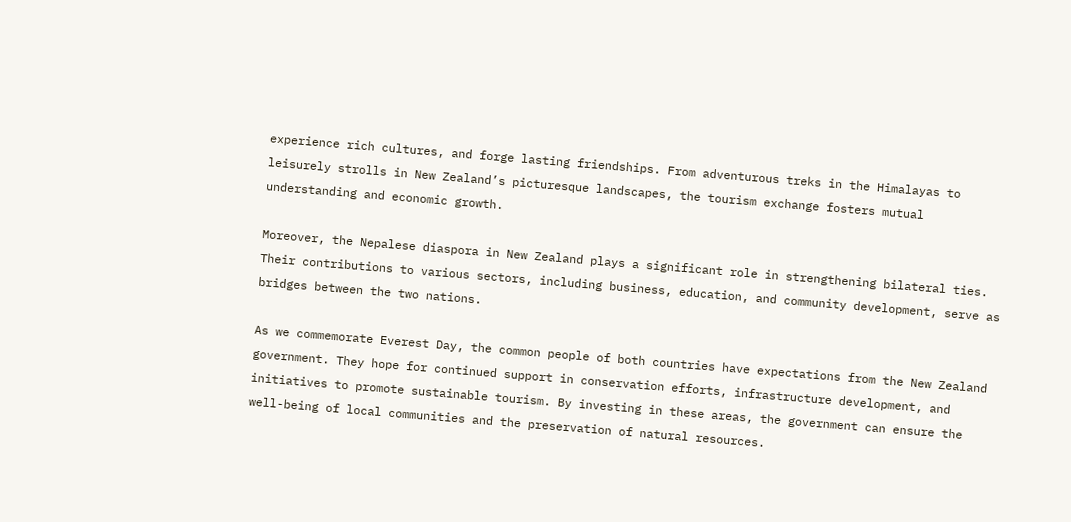experience rich cultures, and forge lasting friendships. From adventurous treks in the Himalayas to leisurely strolls in New Zealand’s picturesque landscapes, the tourism exchange fosters mutual understanding and economic growth.

Moreover, the Nepalese diaspora in New Zealand plays a significant role in strengthening bilateral ties. Their contributions to various sectors, including business, education, and community development, serve as bridges between the two nations.

As we commemorate Everest Day, the common people of both countries have expectations from the New Zealand government. They hope for continued support in conservation efforts, infrastructure development, and initiatives to promote sustainable tourism. By investing in these areas, the government can ensure the well-being of local communities and the preservation of natural resources.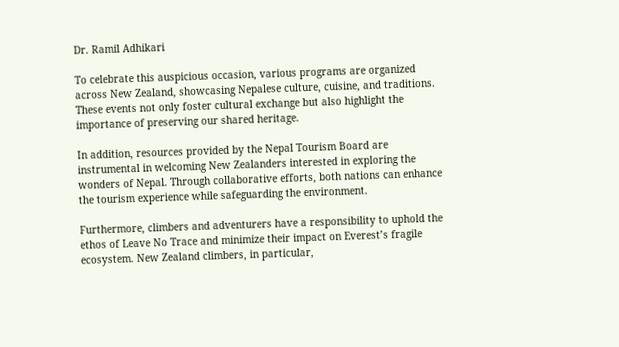Dr. Ramil Adhikari

To celebrate this auspicious occasion, various programs are organized across New Zealand, showcasing Nepalese culture, cuisine, and traditions. These events not only foster cultural exchange but also highlight the importance of preserving our shared heritage.

In addition, resources provided by the Nepal Tourism Board are instrumental in welcoming New Zealanders interested in exploring the wonders of Nepal. Through collaborative efforts, both nations can enhance the tourism experience while safeguarding the environment.

Furthermore, climbers and adventurers have a responsibility to uphold the ethos of Leave No Trace and minimize their impact on Everest’s fragile ecosystem. New Zealand climbers, in particular,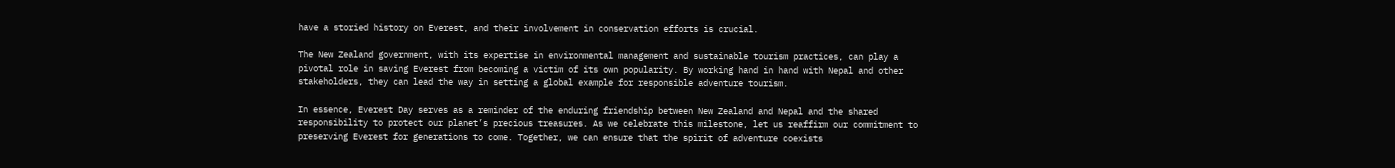have a storied history on Everest, and their involvement in conservation efforts is crucial.

The New Zealand government, with its expertise in environmental management and sustainable tourism practices, can play a pivotal role in saving Everest from becoming a victim of its own popularity. By working hand in hand with Nepal and other stakeholders, they can lead the way in setting a global example for responsible adventure tourism.

In essence, Everest Day serves as a reminder of the enduring friendship between New Zealand and Nepal and the shared responsibility to protect our planet’s precious treasures. As we celebrate this milestone, let us reaffirm our commitment to preserving Everest for generations to come. Together, we can ensure that the spirit of adventure coexists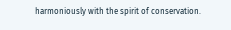harmoniously with the spirit of conservation.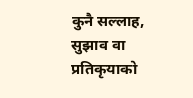कुनै सल्लाह, सुझाव वा प्रतिकृयाको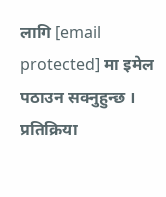लागि [email protected] मा इमेल पठाउन सक्नुहुन्छ ।
प्रतिक्रिया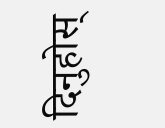दिनुहोस्